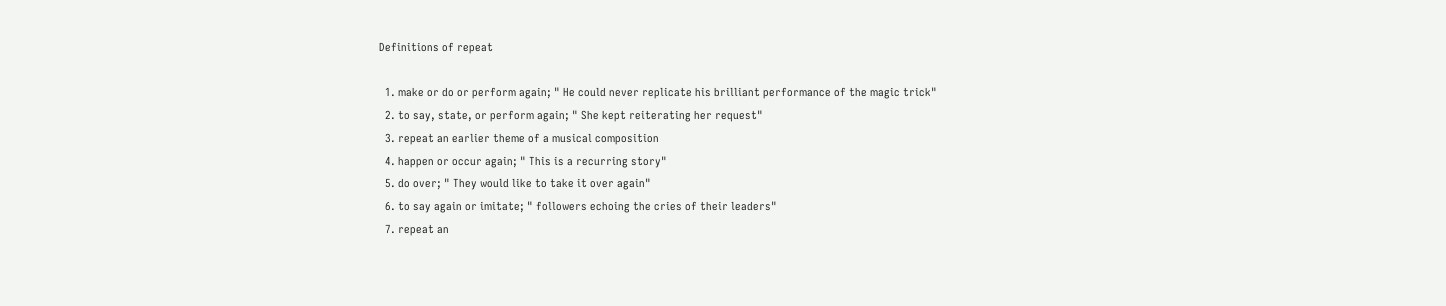Definitions of repeat

  1. make or do or perform again; " He could never replicate his brilliant performance of the magic trick"
  2. to say, state, or perform again; " She kept reiterating her request"
  3. repeat an earlier theme of a musical composition
  4. happen or occur again; " This is a recurring story"
  5. do over; " They would like to take it over again"
  6. to say again or imitate; " followers echoing the cries of their leaders"
  7. repeat an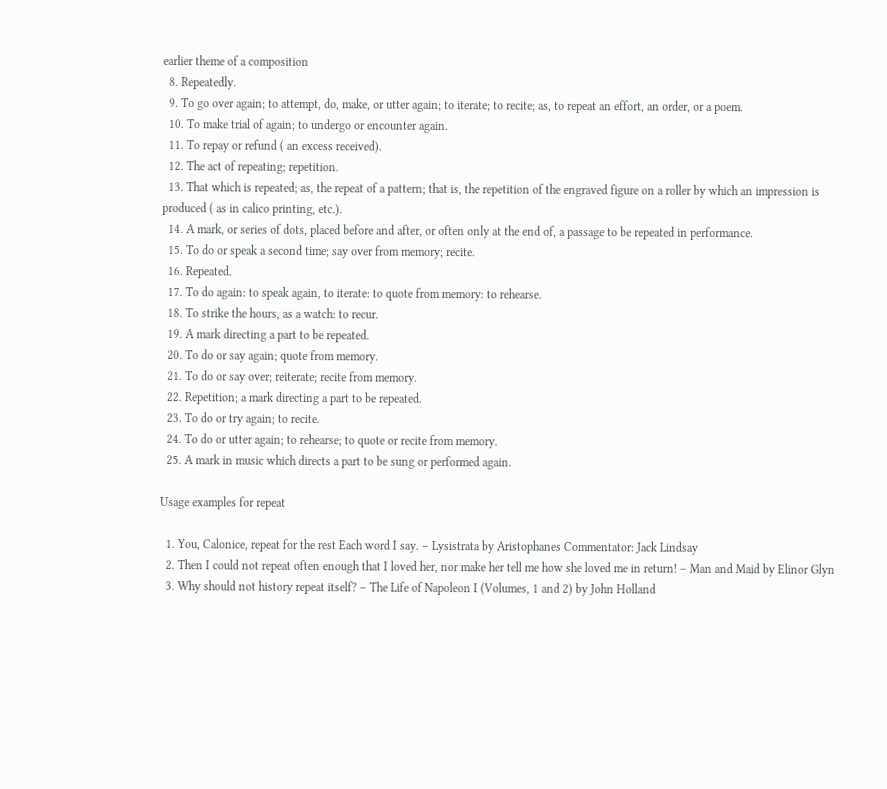earlier theme of a composition
  8. Repeatedly.
  9. To go over again; to attempt, do, make, or utter again; to iterate; to recite; as, to repeat an effort, an order, or a poem.
  10. To make trial of again; to undergo or encounter again.
  11. To repay or refund ( an excess received).
  12. The act of repeating; repetition.
  13. That which is repeated; as, the repeat of a pattern; that is, the repetition of the engraved figure on a roller by which an impression is produced ( as in calico printing, etc.).
  14. A mark, or series of dots, placed before and after, or often only at the end of, a passage to be repeated in performance.
  15. To do or speak a second time; say over from memory; recite.
  16. Repeated.
  17. To do again: to speak again, to iterate: to quote from memory: to rehearse.
  18. To strike the hours, as a watch: to recur.
  19. A mark directing a part to be repeated.
  20. To do or say again; quote from memory.
  21. To do or say over; reiterate; recite from memory.
  22. Repetition; a mark directing a part to be repeated.
  23. To do or try again; to recite.
  24. To do or utter again; to rehearse; to quote or recite from memory.
  25. A mark in music which directs a part to be sung or performed again.

Usage examples for repeat

  1. You, Calonice, repeat for the rest Each word I say. – Lysistrata by Aristophanes Commentator: Jack Lindsay
  2. Then I could not repeat often enough that I loved her, nor make her tell me how she loved me in return! – Man and Maid by Elinor Glyn
  3. Why should not history repeat itself? – The Life of Napoleon I (Volumes, 1 and 2) by John Holland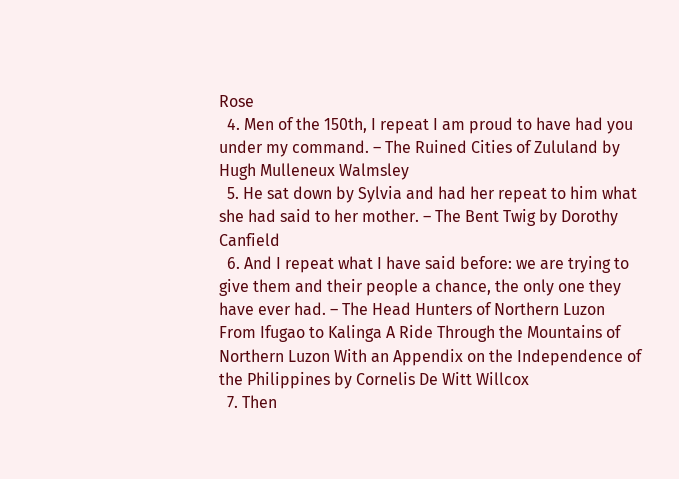Rose
  4. Men of the 150th, I repeat I am proud to have had you under my command. – The Ruined Cities of Zululand by Hugh Mulleneux Walmsley
  5. He sat down by Sylvia and had her repeat to him what she had said to her mother. – The Bent Twig by Dorothy Canfield
  6. And I repeat what I have said before: we are trying to give them and their people a chance, the only one they have ever had. – The Head Hunters of Northern Luzon From Ifugao to Kalinga A Ride Through the Mountains of Northern Luzon With an Appendix on the Independence of the Philippines by Cornelis De Witt Willcox
  7. Then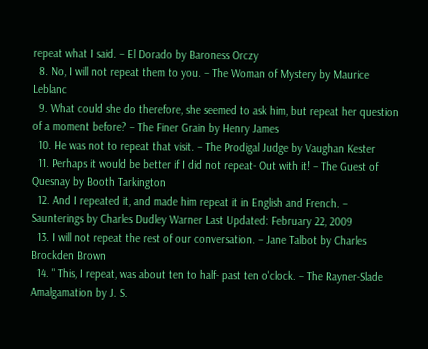repeat what I said. – El Dorado by Baroness Orczy
  8. No, I will not repeat them to you. – The Woman of Mystery by Maurice Leblanc
  9. What could she do therefore, she seemed to ask him, but repeat her question of a moment before? – The Finer Grain by Henry James
  10. He was not to repeat that visit. – The Prodigal Judge by Vaughan Kester
  11. Perhaps it would be better if I did not repeat- Out with it! – The Guest of Quesnay by Booth Tarkington
  12. And I repeated it, and made him repeat it in English and French. – Saunterings by Charles Dudley Warner Last Updated: February 22, 2009
  13. I will not repeat the rest of our conversation. – Jane Talbot by Charles Brockden Brown
  14. " This, I repeat, was about ten to half- past ten o'clock. – The Rayner-Slade Amalgamation by J. S.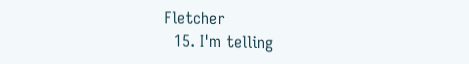Fletcher
  15. I'm telling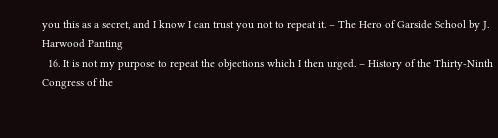you this as a secret, and I know I can trust you not to repeat it. – The Hero of Garside School by J. Harwood Panting
  16. It is not my purpose to repeat the objections which I then urged. – History of the Thirty-Ninth Congress of the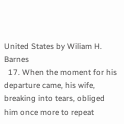United States by Wiliam H. Barnes
  17. When the moment for his departure came, his wife, breaking into tears, obliged him once more to repeat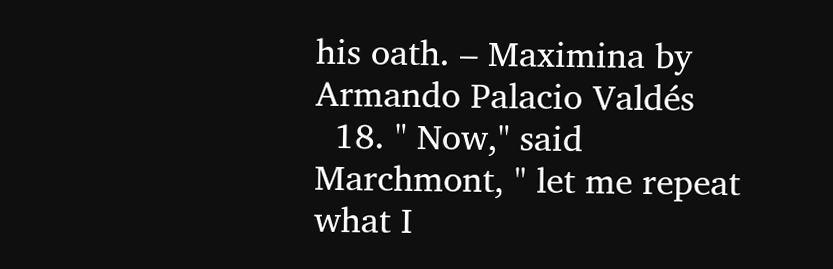his oath. – Maximina by Armando Palacio Valdés
  18. " Now," said Marchmont, " let me repeat what I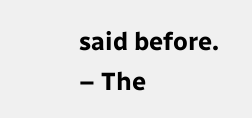said before. – The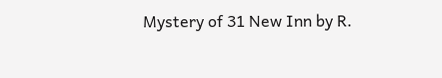Mystery of 31 New Inn by R.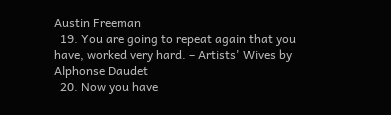Austin Freeman
  19. You are going to repeat again that you have, worked very hard. – Artists' Wives by Alphonse Daudet
  20. Now you have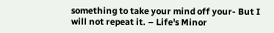something to take your mind off your- But I will not repeat it. – Life's Minor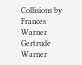Collisions by Frances Warner Gertrude Warner